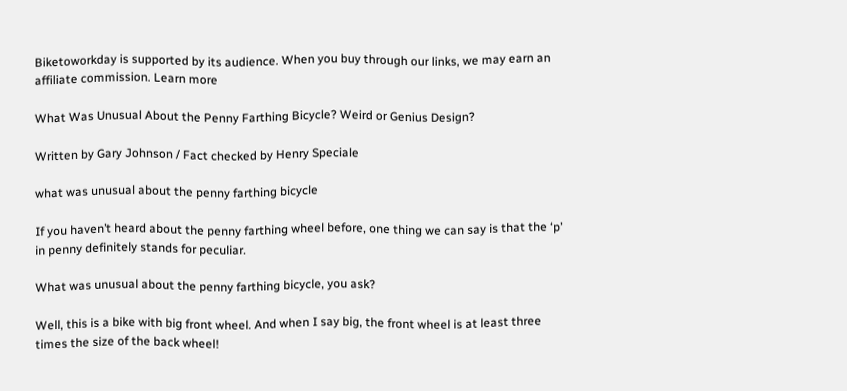Biketoworkday is supported by its audience. When you buy through our links, we may earn an affiliate commission. Learn more

What Was Unusual About the Penny Farthing Bicycle? Weird or Genius Design?

Written by Gary Johnson / Fact checked by Henry Speciale

what was unusual about the penny farthing bicycle

If you haven’t heard about the penny farthing wheel before, one thing we can say is that the ‘p’ in penny definitely stands for peculiar.

What was unusual about the penny farthing bicycle, you ask?

Well, this is a bike with big front wheel. And when I say big, the front wheel is at least three times the size of the back wheel!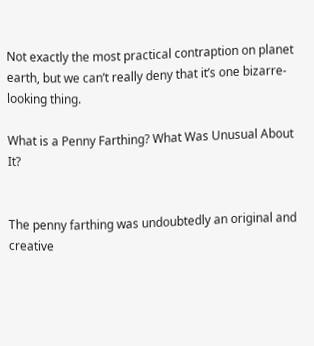Not exactly the most practical contraption on planet earth, but we can’t really deny that it’s one bizarre-looking thing.

What is a Penny Farthing? What Was Unusual About It?


The penny farthing was undoubtedly an original and creative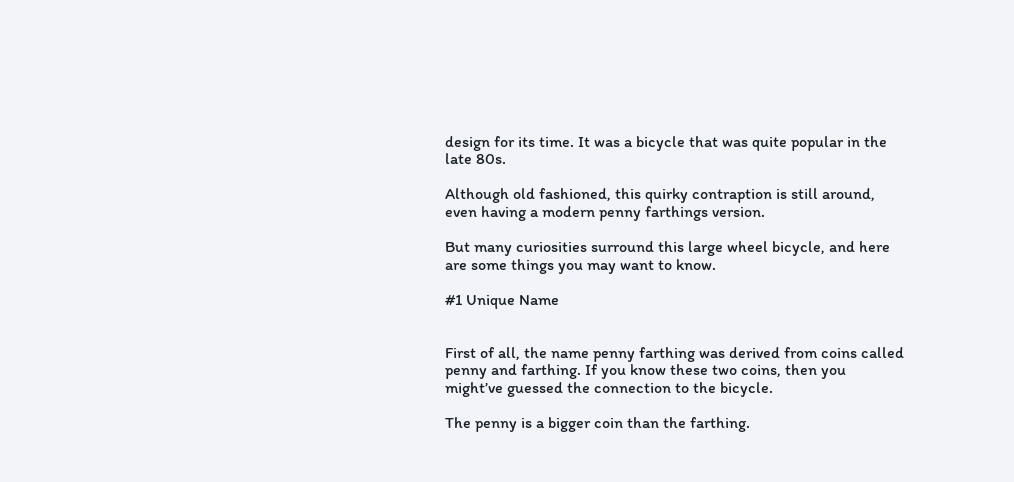design for its time. It was a bicycle that was quite popular in the late 80s.

Although old fashioned, this quirky contraption is still around, even having a modern penny farthings version.

But many curiosities surround this large wheel bicycle, and here are some things you may want to know.

#1 Unique Name


First of all, the name penny farthing was derived from coins called penny and farthing. If you know these two coins, then you might’ve guessed the connection to the bicycle.

The penny is a bigger coin than the farthing.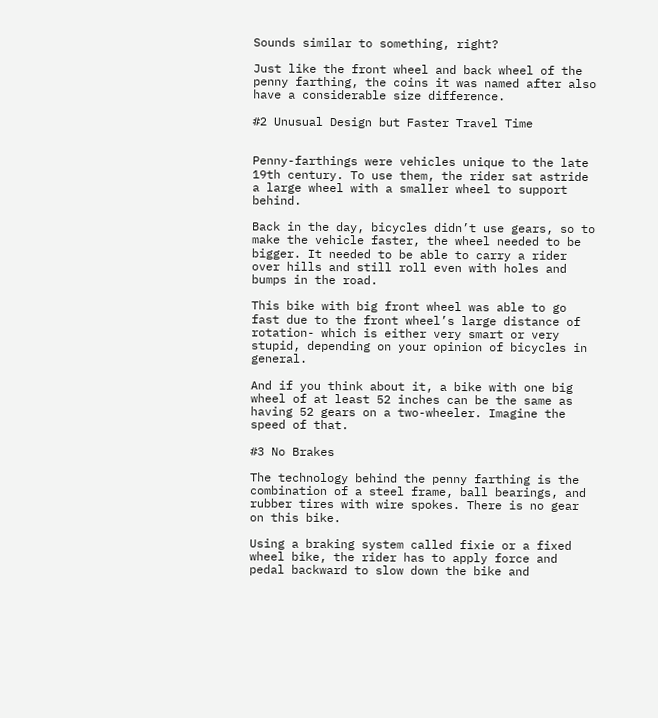Sounds similar to something, right?

Just like the front wheel and back wheel of the penny farthing, the coins it was named after also have a considerable size difference.

#2 Unusual Design but Faster Travel Time


Penny-farthings were vehicles unique to the late 19th century. To use them, the rider sat astride a large wheel with a smaller wheel to support behind.

Back in the day, bicycles didn’t use gears, so to make the vehicle faster, the wheel needed to be bigger. It needed to be able to carry a rider over hills and still roll even with holes and bumps in the road.

This bike with big front wheel was able to go fast due to the front wheel’s large distance of rotation- which is either very smart or very stupid, depending on your opinion of bicycles in general.

And if you think about it, a bike with one big wheel of at least 52 inches can be the same as having 52 gears on a two-wheeler. Imagine the speed of that.

#3 No Brakes

The technology behind the penny farthing is the combination of a steel frame, ball bearings, and rubber tires with wire spokes. There is no gear on this bike.

Using a braking system called fixie or a fixed wheel bike, the rider has to apply force and pedal backward to slow down the bike and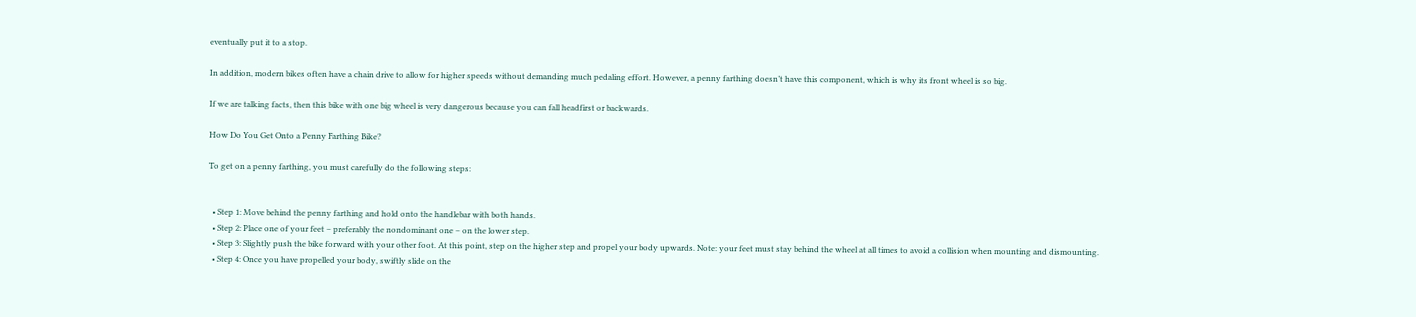eventually put it to a stop.

In addition, modern bikes often have a chain drive to allow for higher speeds without demanding much pedaling effort. However, a penny farthing doesn’t have this component, which is why its front wheel is so big.

If we are talking facts, then this bike with one big wheel is very dangerous because you can fall headfirst or backwards.

How Do You Get Onto a Penny Farthing Bike?

To get on a penny farthing, you must carefully do the following steps:


  • Step 1: Move behind the penny farthing and hold onto the handlebar with both hands.
  • Step 2: Place one of your feet – preferably the nondominant one – on the lower step.
  • Step 3: Slightly push the bike forward with your other foot. At this point, step on the higher step and propel your body upwards. Note: your feet must stay behind the wheel at all times to avoid a collision when mounting and dismounting.
  • Step 4: Once you have propelled your body, swiftly slide on the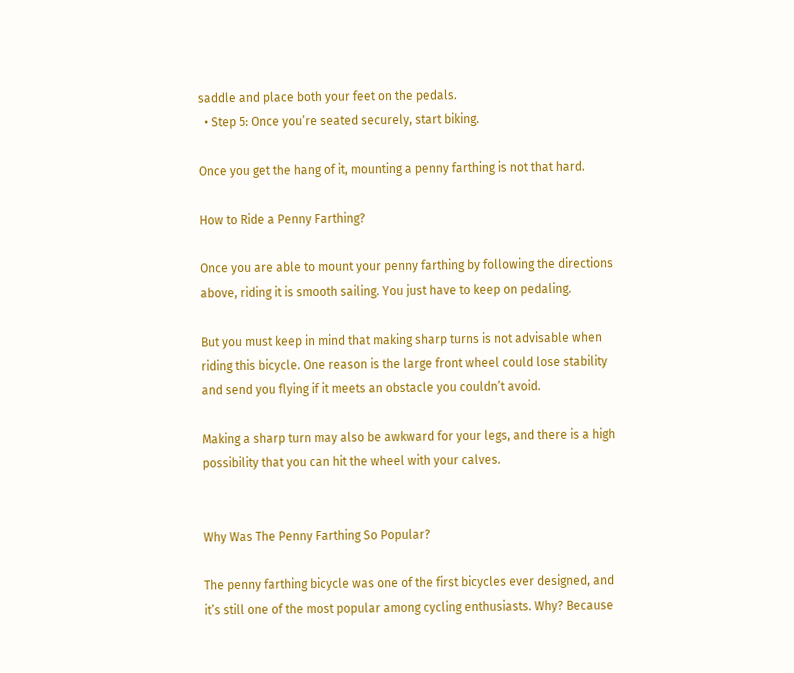saddle and place both your feet on the pedals.
  • Step 5: Once you’re seated securely, start biking.

Once you get the hang of it, mounting a penny farthing is not that hard.

How to Ride a Penny Farthing?

Once you are able to mount your penny farthing by following the directions above, riding it is smooth sailing. You just have to keep on pedaling.

But you must keep in mind that making sharp turns is not advisable when riding this bicycle. One reason is the large front wheel could lose stability and send you flying if it meets an obstacle you couldn’t avoid.

Making a sharp turn may also be awkward for your legs, and there is a high possibility that you can hit the wheel with your calves.


Why Was The Penny Farthing So Popular?

The penny farthing bicycle was one of the first bicycles ever designed, and it’s still one of the most popular among cycling enthusiasts. Why? Because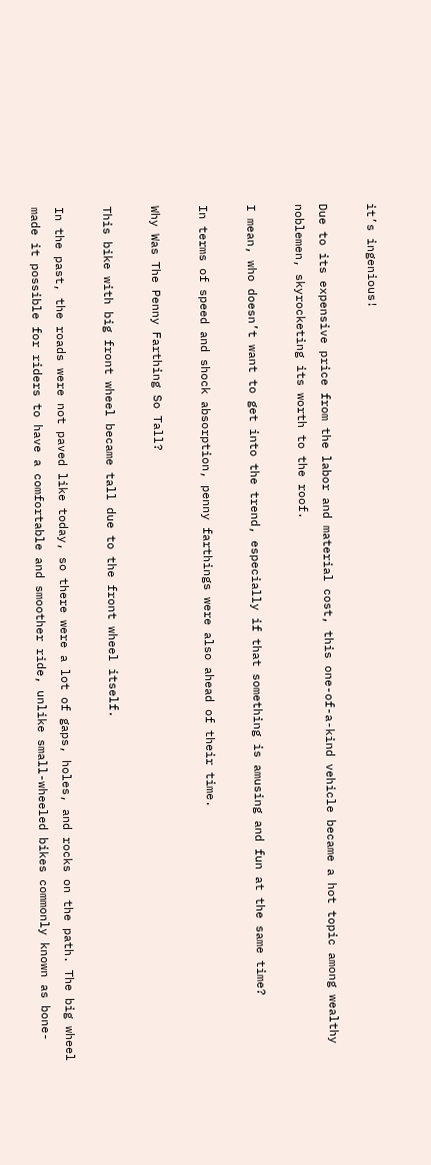it’s ingenious!

Due to its expensive price from the labor and material cost, this one-of-a-kind vehicle became a hot topic among wealthy noblemen, skyrocketing its worth to the roof.

I mean, who doesn’t want to get into the trend, especially if that something is amusing and fun at the same time?

In terms of speed and shock absorption, penny farthings were also ahead of their time.

Why Was The Penny Farthing So Tall?

This bike with big front wheel became tall due to the front wheel itself.

In the past, the roads were not paved like today, so there were a lot of gaps, holes, and rocks on the path. The big wheel made it possible for riders to have a comfortable and smoother ride, unlike small-wheeled bikes commonly known as bone-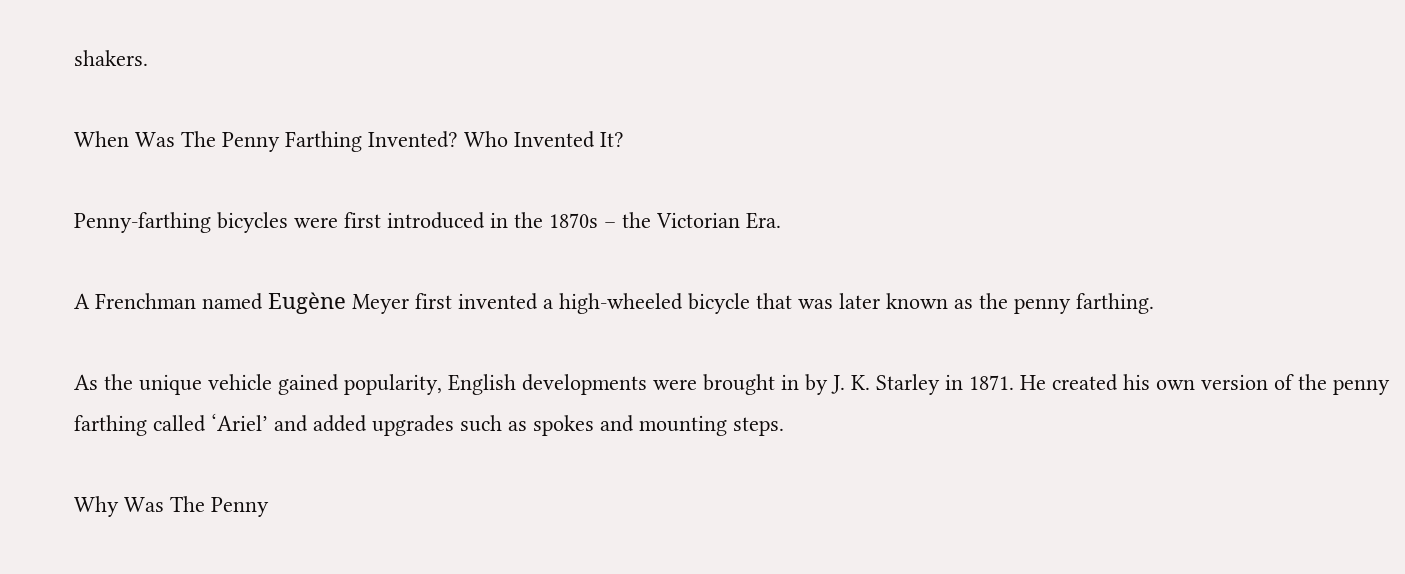shakers.

When Was The Penny Farthing Invented? Who Invented It?

Penny-farthing bicycles were first introduced in the 1870s – the Victorian Era.

A Frenchman named Eugène Meyer first invented a high-wheeled bicycle that was later known as the penny farthing.

As the unique vehicle gained popularity, English developments were brought in by J. K. Starley in 1871. He created his own version of the penny farthing called ‘Ariel’ and added upgrades such as spokes and mounting steps.

Why Was The Penny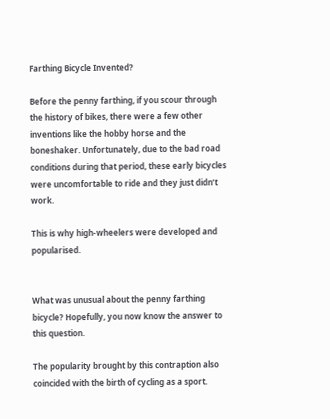Farthing Bicycle Invented?

Before the penny farthing, if you scour through the history of bikes, there were a few other inventions like the hobby horse and the boneshaker. Unfortunately, due to the bad road conditions during that period, these early bicycles were uncomfortable to ride and they just didn’t work.

This is why high-wheelers were developed and popularised.


What was unusual about the penny farthing bicycle? Hopefully, you now know the answer to this question.

The popularity brought by this contraption also coincided with the birth of cycling as a sport.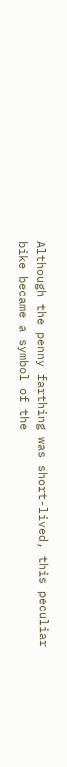Although the penny farthing was short-lived, this peculiar bike became a symbol of the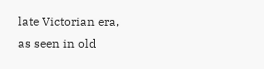late Victorian era, as seen in old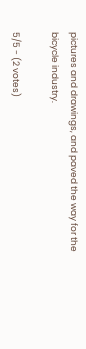pictures and drawings, and paved the way for the bicycle industry.

5/5 - (2 votes)